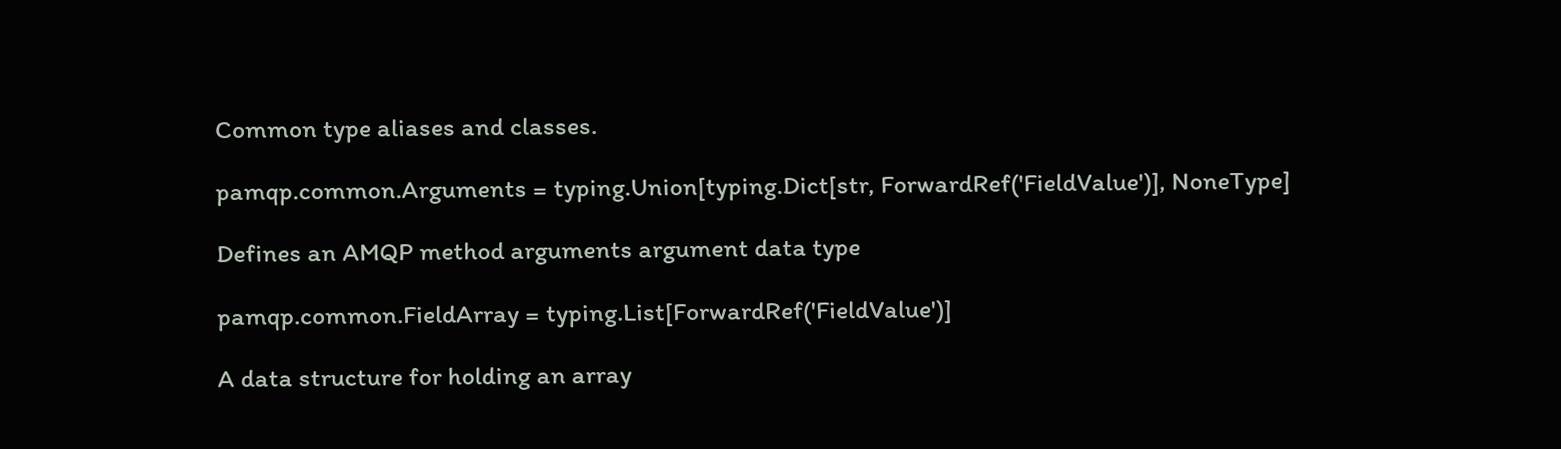Common type aliases and classes.

pamqp.common.Arguments = typing.Union[typing.Dict[str, ForwardRef('FieldValue')], NoneType]

Defines an AMQP method arguments argument data type

pamqp.common.FieldArray = typing.List[ForwardRef('FieldValue')]

A data structure for holding an array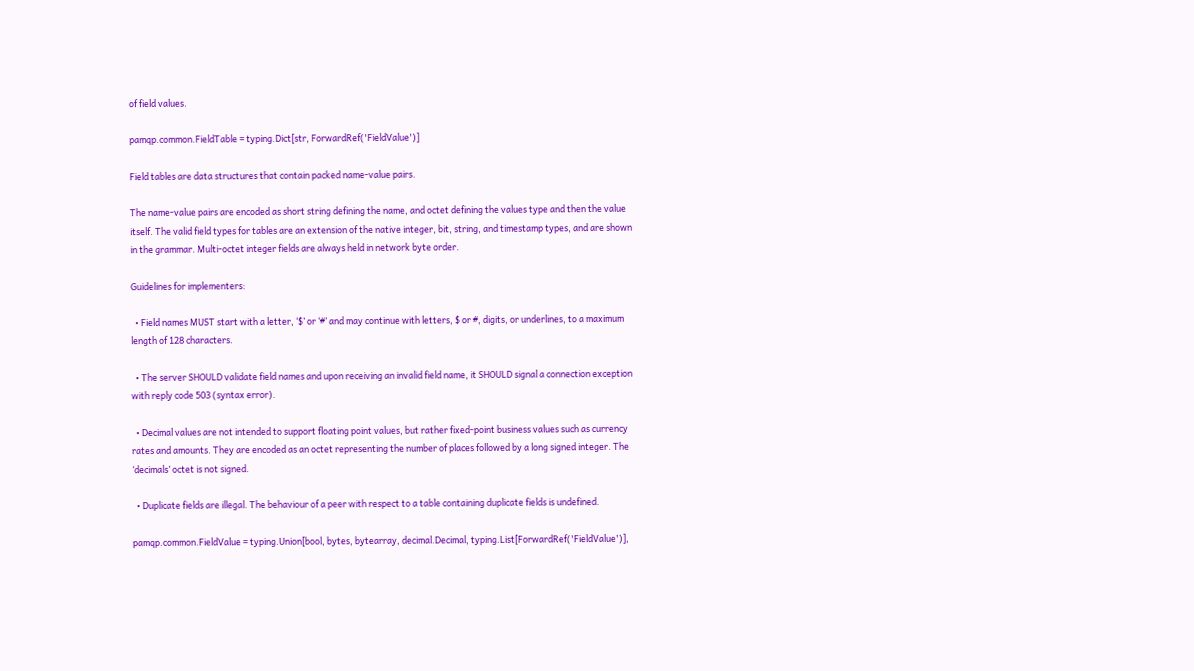of field values.

pamqp.common.FieldTable = typing.Dict[str, ForwardRef('FieldValue')]

Field tables are data structures that contain packed name-value pairs.

The name-value pairs are encoded as short string defining the name, and octet defining the values type and then the value itself. The valid field types for tables are an extension of the native integer, bit, string, and timestamp types, and are shown in the grammar. Multi-octet integer fields are always held in network byte order.

Guidelines for implementers:

  • Field names MUST start with a letter, ‘$’ or ‘#’ and may continue with letters, $ or #, digits, or underlines, to a maximum length of 128 characters.

  • The server SHOULD validate field names and upon receiving an invalid field name, it SHOULD signal a connection exception with reply code 503 (syntax error).

  • Decimal values are not intended to support floating point values, but rather fixed-point business values such as currency rates and amounts. They are encoded as an octet representing the number of places followed by a long signed integer. The ‘decimals’ octet is not signed.

  • Duplicate fields are illegal. The behaviour of a peer with respect to a table containing duplicate fields is undefined.

pamqp.common.FieldValue = typing.Union[bool, bytes, bytearray, decimal.Decimal, typing.List[ForwardRef('FieldValue')],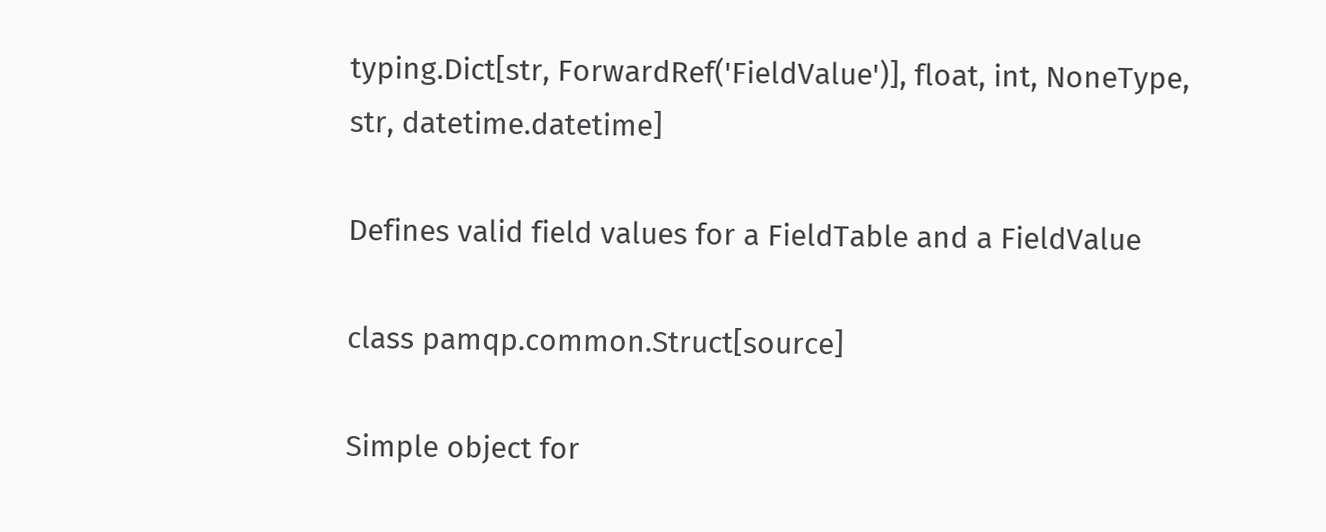typing.Dict[str, ForwardRef('FieldValue')], float, int, NoneType, str, datetime.datetime]

Defines valid field values for a FieldTable and a FieldValue

class pamqp.common.Struct[source]

Simple object for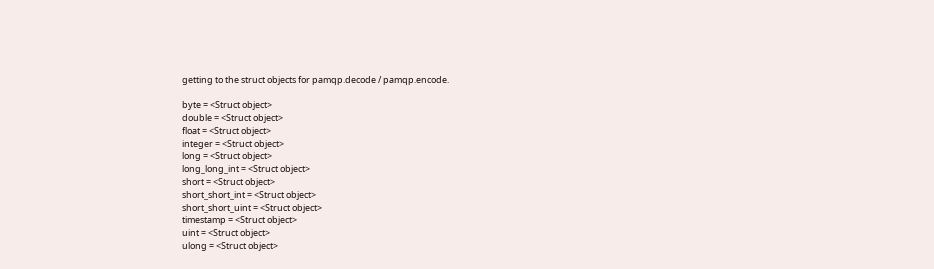getting to the struct objects for pamqp.decode / pamqp.encode.

byte = <Struct object>
double = <Struct object>
float = <Struct object>
integer = <Struct object>
long = <Struct object>
long_long_int = <Struct object>
short = <Struct object>
short_short_int = <Struct object>
short_short_uint = <Struct object>
timestamp = <Struct object>
uint = <Struct object>
ulong = <Struct object>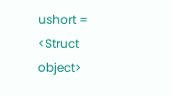ushort = <Struct object>